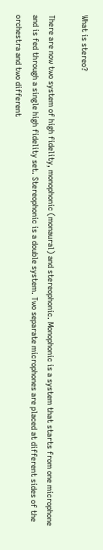What is stereo?

There are now two system of high fidelity, monophonic (monaural) and stereophonic. Monophonic is a system that starts from one microphone and is fed through a single high fidelity set. Stereophonic is a double system. Two separate microphones are placed at different sides of the orchestra and two different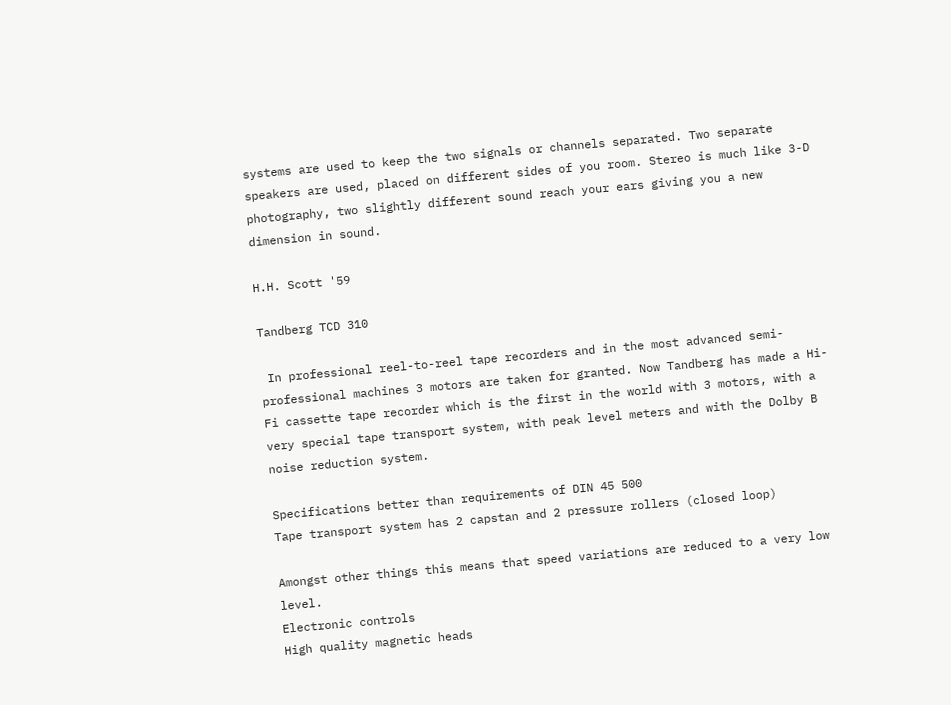systems are used to keep the two signals or channels separated. Two separate speakers are used, placed on different sides of you room. Stereo is much like 3-D photography, two slightly different sound reach your ears giving you a new dimension in sound.

H.H. Scott '59

Tandberg TCD 310

 In professional reel-to-reel tape recorders and in the most advanced semi-professional machines 3 motors are taken for granted. Now Tandberg has made a Hi-Fi cassette tape recorder which is the first in the world with 3 motors, with a very special tape transport system, with peak level meters and with the Dolby B noise reduction system.

Specifications better than requirements of DIN 45 500
Tape transport system has 2 capstan and 2 pressure rollers (closed loop)

Amongst other things this means that speed variations are reduced to a very low level.
Electronic controls
High quality magnetic heads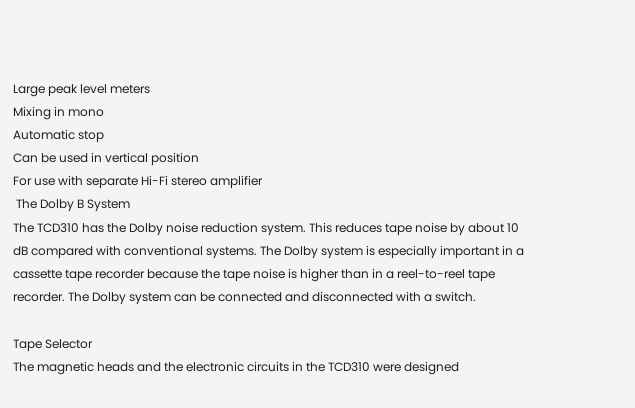Large peak level meters
Mixing in mono
Automatic stop
Can be used in vertical position
For use with separate Hi-Fi stereo amplifier
 The Dolby B System
The TCD310 has the Dolby noise reduction system. This reduces tape noise by about 10 dB compared with conventional systems. The Dolby system is especially important in a cassette tape recorder because the tape noise is higher than in a reel-to-reel tape recorder. The Dolby system can be connected and disconnected with a switch.

Tape Selector
The magnetic heads and the electronic circuits in the TCD310 were designed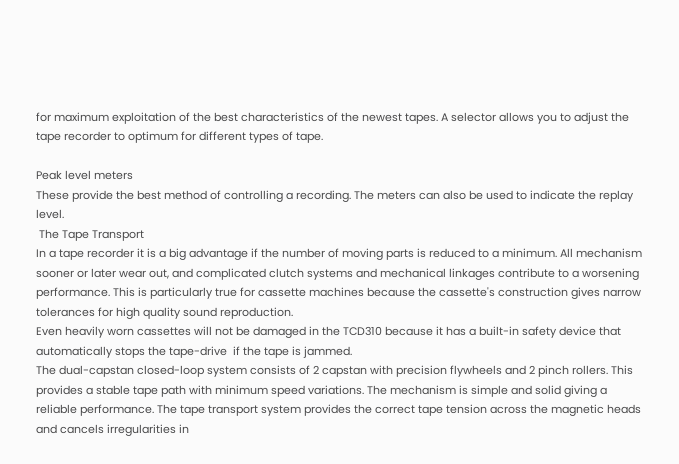for maximum exploitation of the best characteristics of the newest tapes. A selector allows you to adjust the tape recorder to optimum for different types of tape.

Peak level meters
These provide the best method of controlling a recording. The meters can also be used to indicate the replay level.
 The Tape Transport
In a tape recorder it is a big advantage if the number of moving parts is reduced to a minimum. All mechanism sooner or later wear out, and complicated clutch systems and mechanical linkages contribute to a worsening performance. This is particularly true for cassette machines because the cassette's construction gives narrow tolerances for high quality sound reproduction.
Even heavily worn cassettes will not be damaged in the TCD310 because it has a built-in safety device that automatically stops the tape-drive  if the tape is jammed.
The dual-capstan closed-loop system consists of 2 capstan with precision flywheels and 2 pinch rollers. This provides a stable tape path with minimum speed variations. The mechanism is simple and solid giving a reliable performance. The tape transport system provides the correct tape tension across the magnetic heads and cancels irregularities in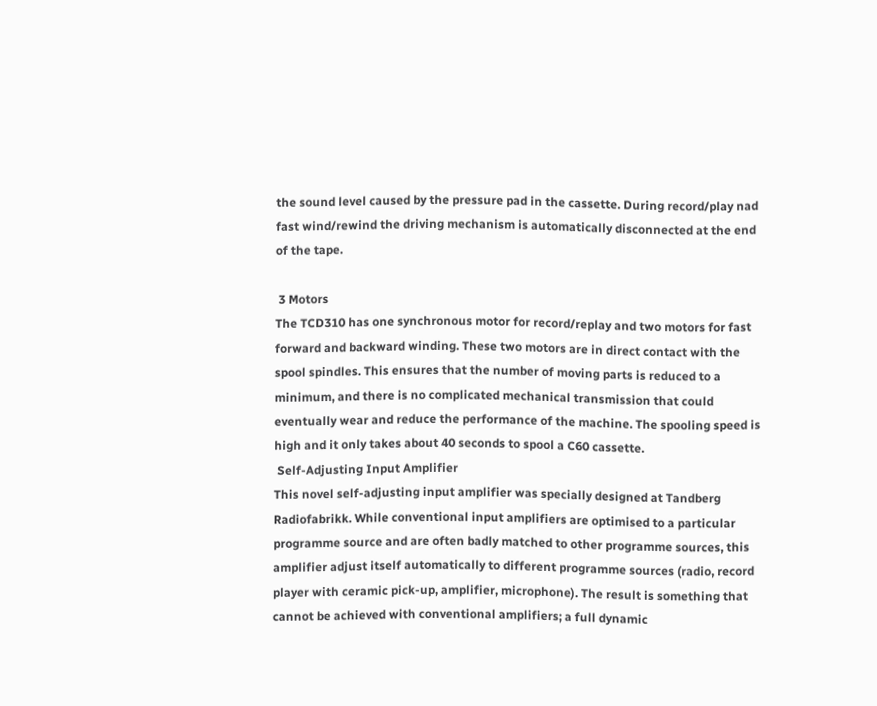the sound level caused by the pressure pad in the cassette. During record/play nad fast wind/rewind the driving mechanism is automatically disconnected at the end of the tape.

 3 Motors
The TCD310 has one synchronous motor for record/replay and two motors for fast forward and backward winding. These two motors are in direct contact with the spool spindles. This ensures that the number of moving parts is reduced to a minimum, and there is no complicated mechanical transmission that could eventually wear and reduce the performance of the machine. The spooling speed is high and it only takes about 40 seconds to spool a C60 cassette.
 Self-Adjusting Input Amplifier
This novel self-adjusting input amplifier was specially designed at Tandberg Radiofabrikk. While conventional input amplifiers are optimised to a particular programme source and are often badly matched to other programme sources, this amplifier adjust itself automatically to different programme sources (radio, record player with ceramic pick-up, amplifier, microphone). The result is something that cannot be achieved with conventional amplifiers; a full dynamic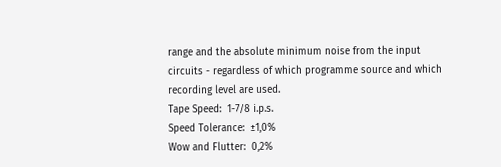range and the absolute minimum noise from the input circuits - regardless of which programme source and which recording level are used.
Tape Speed:  1-7/8 i.p.s.
Speed Tolerance:  ±1,0%
Wow and Flutter:  0,2%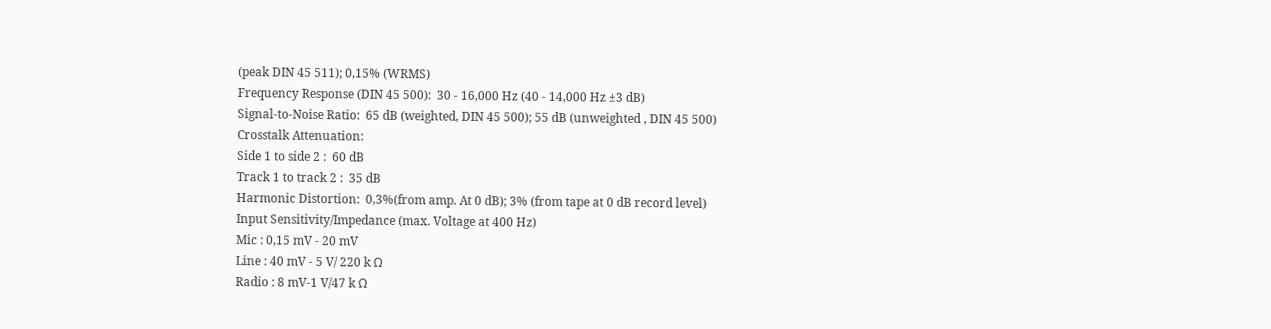(peak DIN 45 511); 0,15% (WRMS)
Frequency Response (DIN 45 500):  30 - 16,000 Hz (40 - 14,000 Hz ±3 dB)
Signal-to-Noise Ratio:  65 dB (weighted, DIN 45 500); 55 dB (unweighted , DIN 45 500)
Crosstalk Attenuation:
Side 1 to side 2 :  60 dB
Track 1 to track 2 :  35 dB
Harmonic Distortion:  0,3%(from amp. At 0 dB); 3% (from tape at 0 dB record level)
Input Sensitivity/Impedance (max. Voltage at 400 Hz)
Mic : 0,15 mV - 20 mV
Line : 40 mV - 5 V/ 220 k Ω
Radio : 8 mV-1 V/47 k Ω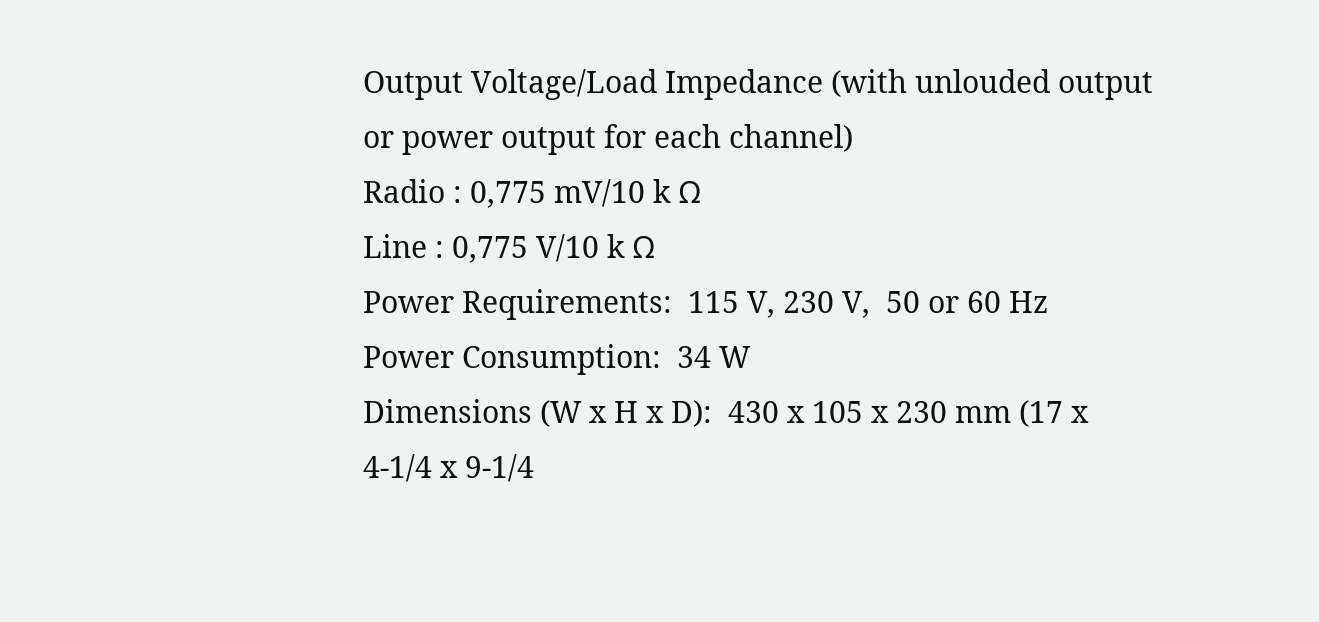Output Voltage/Load Impedance (with unlouded output or power output for each channel)
Radio : 0,775 mV/10 k Ω
Line : 0,775 V/10 k Ω
Power Requirements:  115 V, 230 V,  50 or 60 Hz
Power Consumption:  34 W
Dimensions (W x H x D):  430 x 105 x 230 mm (17 x 4-1/4 x 9-1/4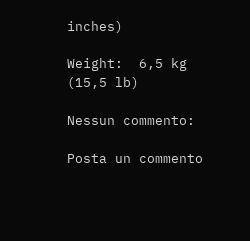inches)

Weight:  6,5 kg (15,5 lb)

Nessun commento:

Posta un commento